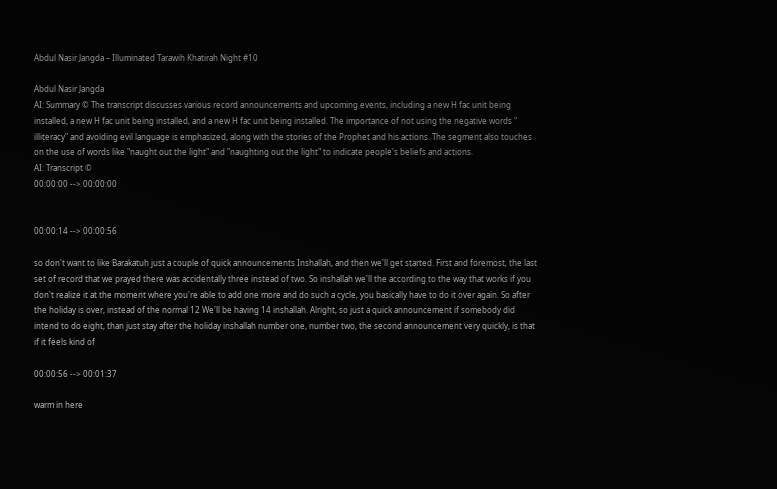Abdul Nasir Jangda – Illuminated Tarawih Khatirah Night #10

Abdul Nasir Jangda
AI: Summary © The transcript discusses various record announcements and upcoming events, including a new H fac unit being installed, a new H fac unit being installed, and a new H fac unit being installed. The importance of not using the negative words " illiteracy" and avoiding evil language is emphasized, along with the stories of the Prophet and his actions. The segment also touches on the use of words like "naught out the light" and "naughting out the light" to indicate people's beliefs and actions.
AI: Transcript ©
00:00:00 --> 00:00:00


00:00:14 --> 00:00:56

so don't want to like Barakatuh just a couple of quick announcements Inshallah, and then we'll get started. First and foremost, the last set of record that we prayed there was accidentally three instead of two. So inshallah we'll the according to the way that works if you don't realize it at the moment where you're able to add one more and do such a cycle, you basically have to do it over again. So after the holiday is over, instead of the normal 12 We'll be having 14 inshallah. Alright, so just a quick announcement if somebody did intend to do eight, than just stay after the holiday inshallah number one, number two, the second announcement very quickly, is that if it feels kind of

00:00:56 --> 00:01:37

warm in here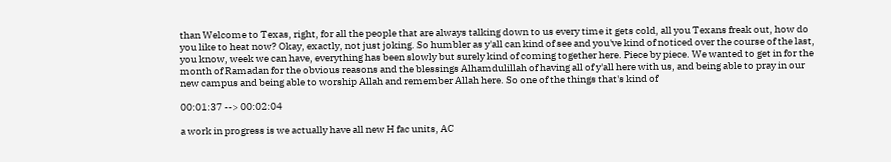than Welcome to Texas, right, for all the people that are always talking down to us every time it gets cold, all you Texans freak out, how do you like to heat now? Okay, exactly, not just joking. So humbler as y'all can kind of see and you've kind of noticed over the course of the last, you know, week we can have, everything has been slowly but surely kind of coming together here. Piece by piece. We wanted to get in for the month of Ramadan for the obvious reasons and the blessings Alhamdulillah of having all of y'all here with us, and being able to pray in our new campus and being able to worship Allah and remember Allah here. So one of the things that's kind of

00:01:37 --> 00:02:04

a work in progress is we actually have all new H fac units, AC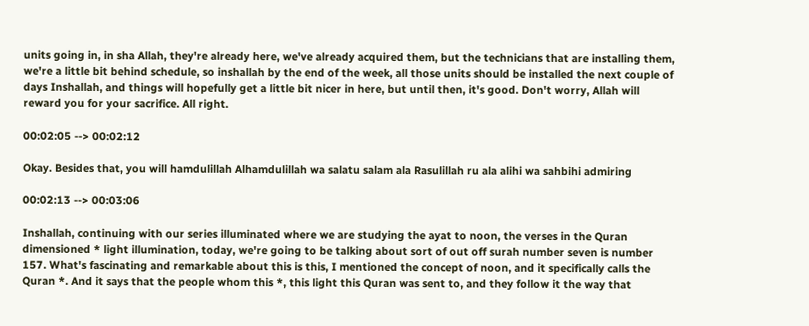units going in, in sha Allah, they're already here, we've already acquired them, but the technicians that are installing them, we're a little bit behind schedule, so inshallah by the end of the week, all those units should be installed the next couple of days Inshallah, and things will hopefully get a little bit nicer in here, but until then, it's good. Don't worry, Allah will reward you for your sacrifice. All right.

00:02:05 --> 00:02:12

Okay. Besides that, you will hamdulillah Alhamdulillah wa salatu salam ala Rasulillah ru ala alihi wa sahbihi admiring

00:02:13 --> 00:03:06

Inshallah, continuing with our series illuminated where we are studying the ayat to noon, the verses in the Quran dimensioned * light illumination, today, we're going to be talking about sort of out off surah number seven is number 157. What's fascinating and remarkable about this is this, I mentioned the concept of noon, and it specifically calls the Quran *. And it says that the people whom this *, this light this Quran was sent to, and they follow it the way that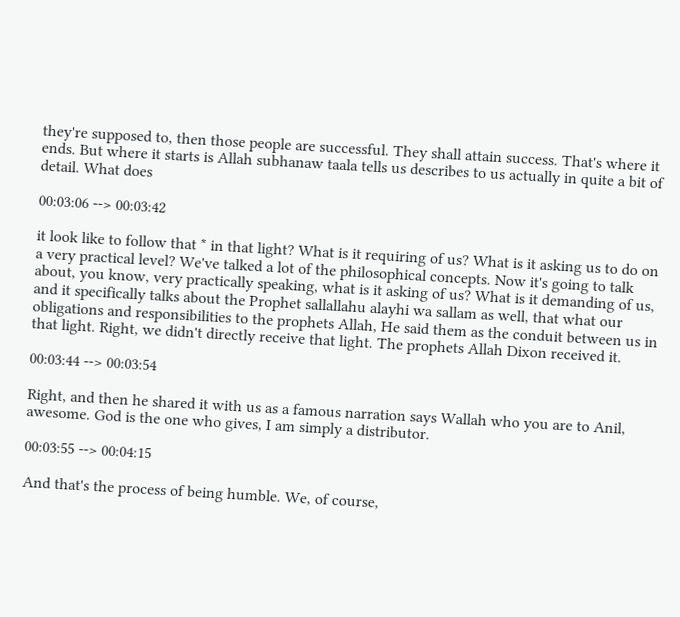they're supposed to, then those people are successful. They shall attain success. That's where it ends. But where it starts is Allah subhanaw taala tells us describes to us actually in quite a bit of detail. What does

00:03:06 --> 00:03:42

it look like to follow that * in that light? What is it requiring of us? What is it asking us to do on a very practical level? We've talked a lot of the philosophical concepts. Now it's going to talk about, you know, very practically speaking, what is it asking of us? What is it demanding of us, and it specifically talks about the Prophet sallallahu alayhi wa sallam as well, that what our obligations and responsibilities to the prophets Allah, He said them as the conduit between us in that light. Right, we didn't directly receive that light. The prophets Allah Dixon received it.

00:03:44 --> 00:03:54

Right, and then he shared it with us as a famous narration says Wallah who you are to Anil, awesome. God is the one who gives, I am simply a distributor.

00:03:55 --> 00:04:15

And that's the process of being humble. We, of course,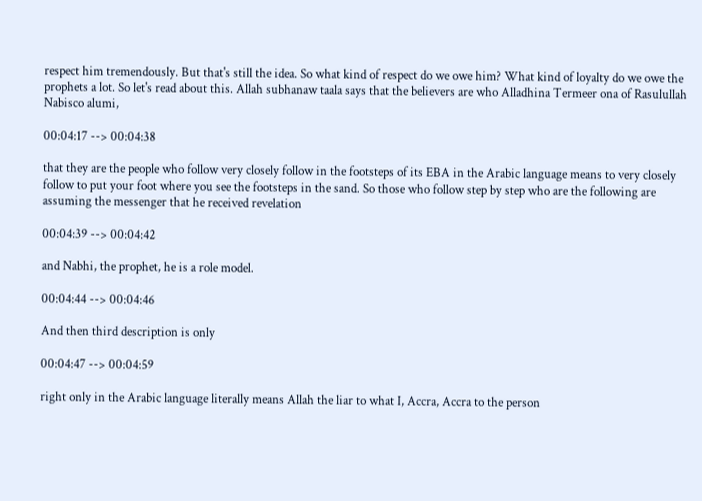respect him tremendously. But that's still the idea. So what kind of respect do we owe him? What kind of loyalty do we owe the prophets a lot. So let's read about this. Allah subhanaw taala says that the believers are who Alladhina Termeer ona of Rasulullah Nabisco alumi,

00:04:17 --> 00:04:38

that they are the people who follow very closely follow in the footsteps of its EBA in the Arabic language means to very closely follow to put your foot where you see the footsteps in the sand. So those who follow step by step who are the following are assuming the messenger that he received revelation

00:04:39 --> 00:04:42

and Nabhi, the prophet, he is a role model.

00:04:44 --> 00:04:46

And then third description is only

00:04:47 --> 00:04:59

right only in the Arabic language literally means Allah the liar to what I, Accra, Accra to the person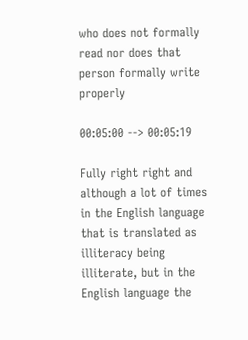who does not formally read nor does that person formally write properly

00:05:00 --> 00:05:19

Fully right right and although a lot of times in the English language that is translated as illiteracy being illiterate, but in the English language the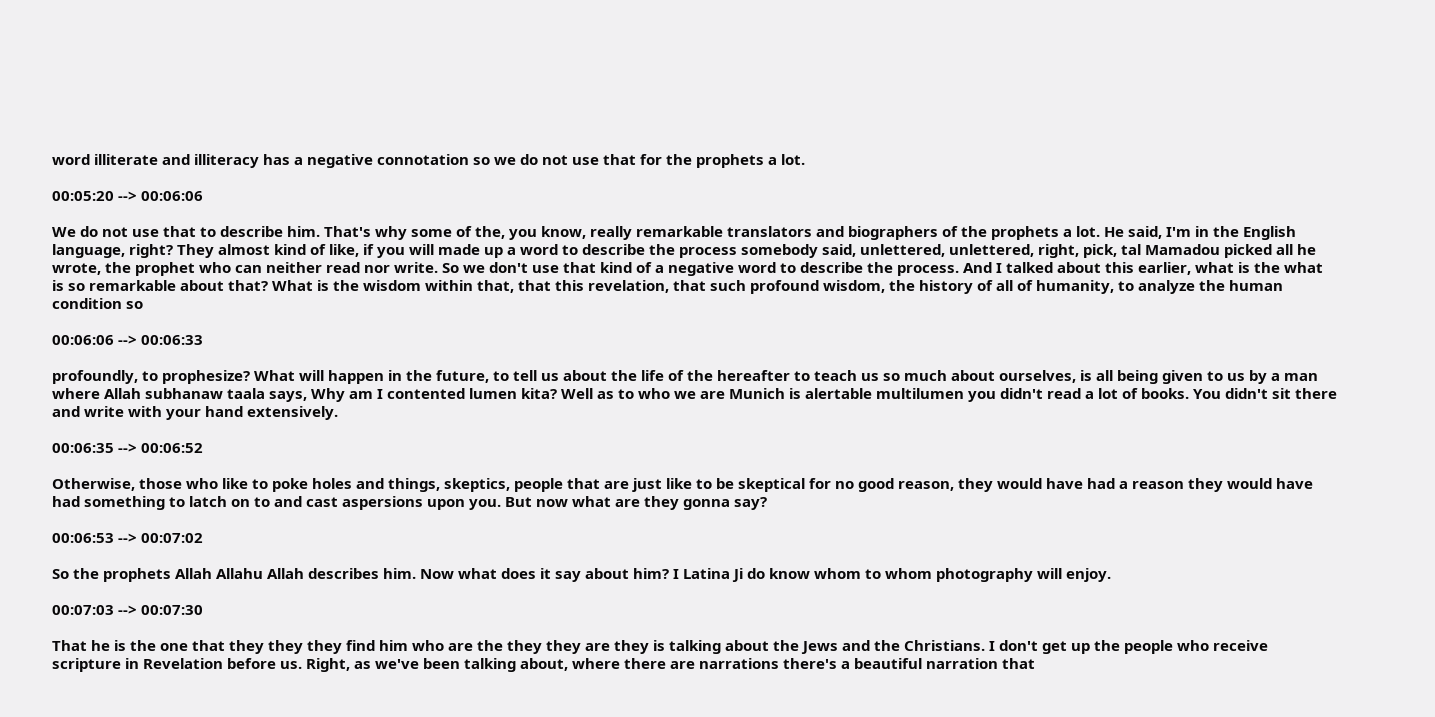word illiterate and illiteracy has a negative connotation so we do not use that for the prophets a lot.

00:05:20 --> 00:06:06

We do not use that to describe him. That's why some of the, you know, really remarkable translators and biographers of the prophets a lot. He said, I'm in the English language, right? They almost kind of like, if you will made up a word to describe the process somebody said, unlettered, unlettered, right, pick, tal Mamadou picked all he wrote, the prophet who can neither read nor write. So we don't use that kind of a negative word to describe the process. And I talked about this earlier, what is the what is so remarkable about that? What is the wisdom within that, that this revelation, that such profound wisdom, the history of all of humanity, to analyze the human condition so

00:06:06 --> 00:06:33

profoundly, to prophesize? What will happen in the future, to tell us about the life of the hereafter to teach us so much about ourselves, is all being given to us by a man where Allah subhanaw taala says, Why am I contented lumen kita? Well as to who we are Munich is alertable multilumen you didn't read a lot of books. You didn't sit there and write with your hand extensively.

00:06:35 --> 00:06:52

Otherwise, those who like to poke holes and things, skeptics, people that are just like to be skeptical for no good reason, they would have had a reason they would have had something to latch on to and cast aspersions upon you. But now what are they gonna say?

00:06:53 --> 00:07:02

So the prophets Allah Allahu Allah describes him. Now what does it say about him? I Latina Ji do know whom to whom photography will enjoy.

00:07:03 --> 00:07:30

That he is the one that they they they find him who are the they they are they is talking about the Jews and the Christians. I don't get up the people who receive scripture in Revelation before us. Right, as we've been talking about, where there are narrations there's a beautiful narration that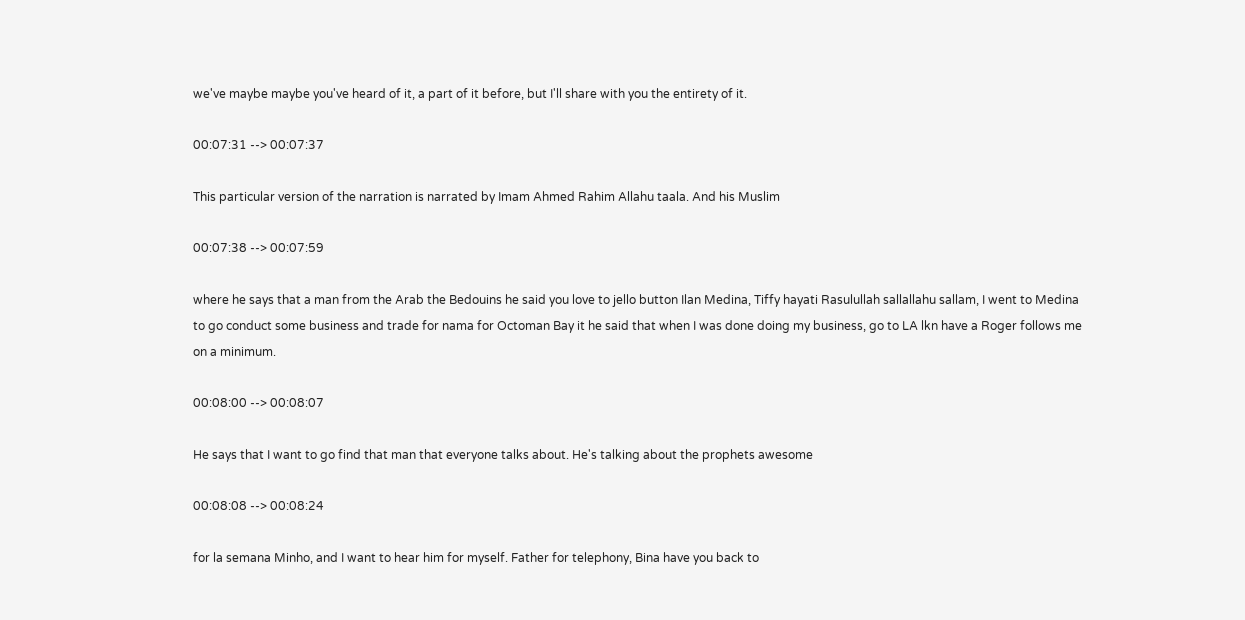we've maybe maybe you've heard of it, a part of it before, but I'll share with you the entirety of it.

00:07:31 --> 00:07:37

This particular version of the narration is narrated by Imam Ahmed Rahim Allahu taala. And his Muslim

00:07:38 --> 00:07:59

where he says that a man from the Arab the Bedouins he said you love to jello button Ilan Medina, Tiffy hayati Rasulullah sallallahu sallam, I went to Medina to go conduct some business and trade for nama for Octoman Bay it he said that when I was done doing my business, go to LA lkn have a Roger follows me on a minimum.

00:08:00 --> 00:08:07

He says that I want to go find that man that everyone talks about. He's talking about the prophets awesome

00:08:08 --> 00:08:24

for la semana Minho, and I want to hear him for myself. Father for telephony, Bina have you back to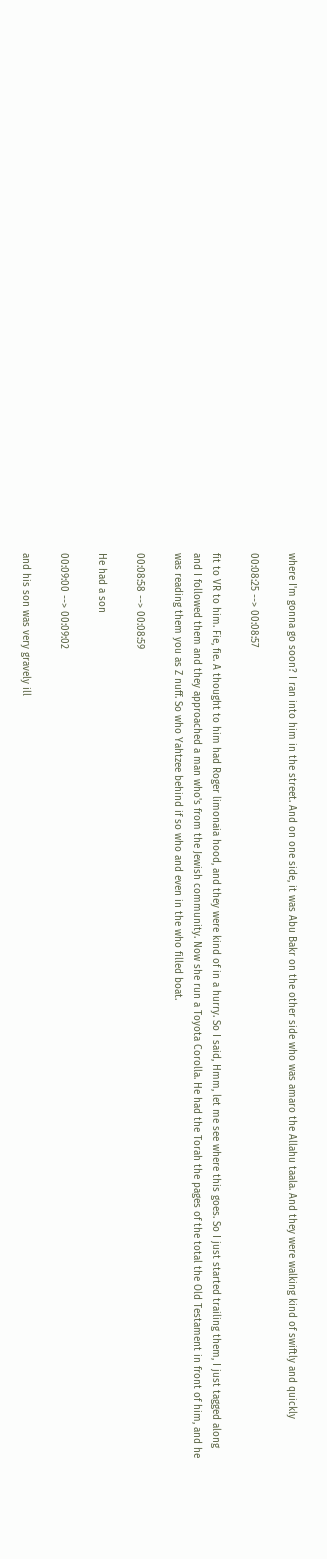where I'm gonna go soon? I ran into him in the street. And on one side, it was Abu Bakr on the other side who was amaro the Allahu taala. And they were walking kind of swiftly and quickly

00:08:25 --> 00:08:57

fit to VR to him. Fie, fie. A thought to him had Roger limonaia hood, and they were kind of in a hurry. So I said, Hmm, let me see where this goes. So I just started trailing them, I just tagged along and I followed them and they approached a man who's from the Jewish community. Now she run a Toyota Corolla. He had the Torah the pages of the total the Old Testament in front of him, and he was reading them you as Z nuff. So who Yahtzee behind if so who and even in the who filled boat.

00:08:58 --> 00:08:59

He had a son

00:09:00 --> 00:09:02

and his son was very gravely ill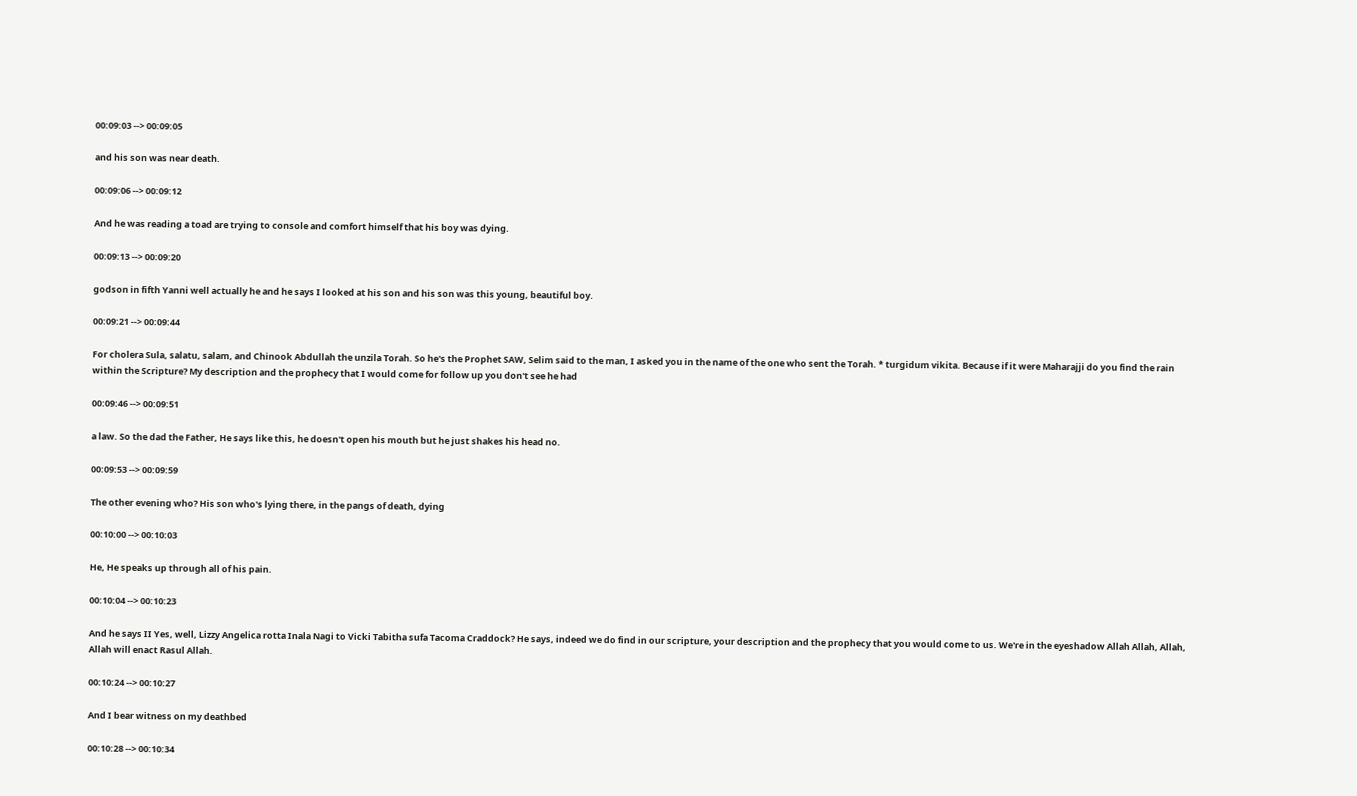00:09:03 --> 00:09:05

and his son was near death.

00:09:06 --> 00:09:12

And he was reading a toad are trying to console and comfort himself that his boy was dying.

00:09:13 --> 00:09:20

godson in fifth Yanni well actually he and he says I looked at his son and his son was this young, beautiful boy.

00:09:21 --> 00:09:44

For cholera Sula, salatu, salam, and Chinook Abdullah the unzila Torah. So he's the Prophet SAW, Selim said to the man, I asked you in the name of the one who sent the Torah. * turgidum vikita. Because if it were Maharajji do you find the rain within the Scripture? My description and the prophecy that I would come for follow up you don't see he had

00:09:46 --> 00:09:51

a law. So the dad the Father, He says like this, he doesn't open his mouth but he just shakes his head no.

00:09:53 --> 00:09:59

The other evening who? His son who's lying there, in the pangs of death, dying

00:10:00 --> 00:10:03

He, He speaks up through all of his pain.

00:10:04 --> 00:10:23

And he says II Yes, well, Lizzy Angelica rotta Inala Nagi to Vicki Tabitha sufa Tacoma Craddock? He says, indeed we do find in our scripture, your description and the prophecy that you would come to us. We're in the eyeshadow Allah Allah, Allah, Allah will enact Rasul Allah.

00:10:24 --> 00:10:27

And I bear witness on my deathbed

00:10:28 --> 00:10:34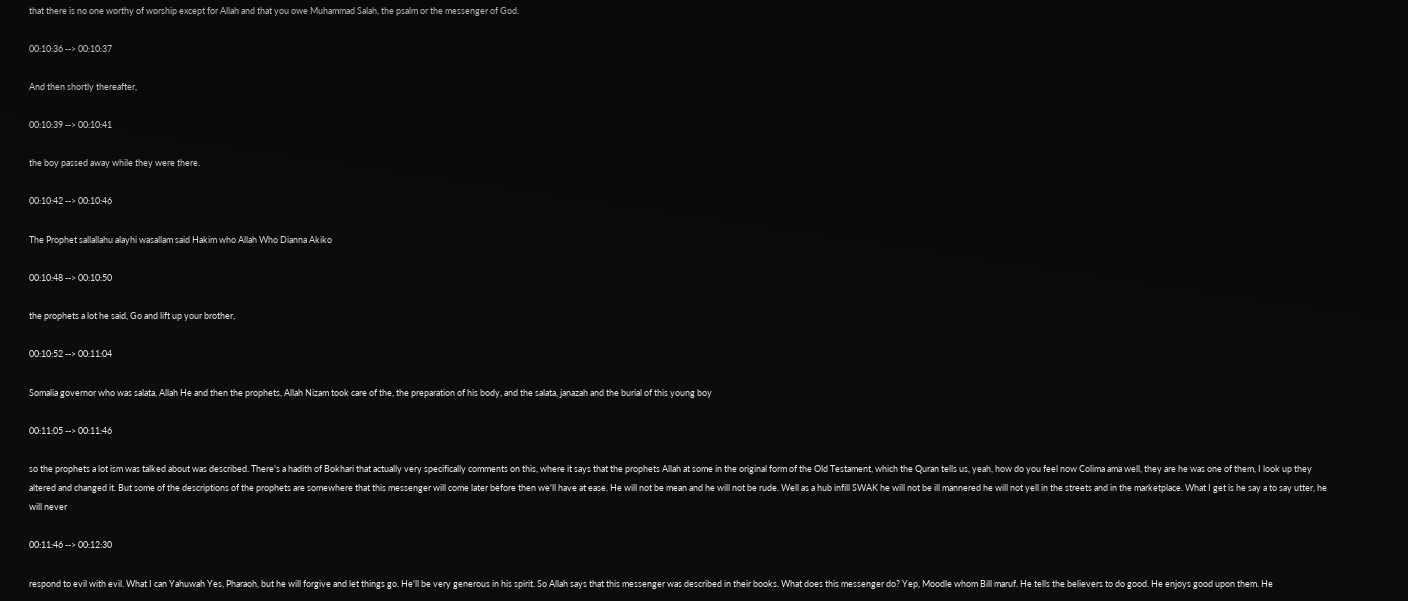that there is no one worthy of worship except for Allah and that you owe Muhammad Salah, the psalm or the messenger of God.

00:10:36 --> 00:10:37

And then shortly thereafter,

00:10:39 --> 00:10:41

the boy passed away while they were there.

00:10:42 --> 00:10:46

The Prophet sallallahu alayhi wasallam said Hakim who Allah Who Dianna Akiko

00:10:48 --> 00:10:50

the prophets a lot he said, Go and lift up your brother,

00:10:52 --> 00:11:04

Somalia governor who was salata, Allah He and then the prophets, Allah Nizam took care of the, the preparation of his body, and the salata, janazah and the burial of this young boy

00:11:05 --> 00:11:46

so the prophets a lot ism was talked about was described. There's a hadith of Bokhari that actually very specifically comments on this, where it says that the prophets Allah at some in the original form of the Old Testament, which the Quran tells us, yeah, how do you feel now Colima ama well, they are he was one of them, I look up they altered and changed it. But some of the descriptions of the prophets are somewhere that this messenger will come later before then we'll have at ease. He will not be mean and he will not be rude. Well as a hub infill SWAK he will not be ill mannered he will not yell in the streets and in the marketplace. What I get is he say a to say utter, he will never

00:11:46 --> 00:12:30

respond to evil with evil. What I can Yahuwah Yes, Pharaoh, but he will forgive and let things go. He'll be very generous in his spirit. So Allah says that this messenger was described in their books. What does this messenger do? Yep, Moodle whom Bill maruf. He tells the believers to do good. He enjoys good upon them. He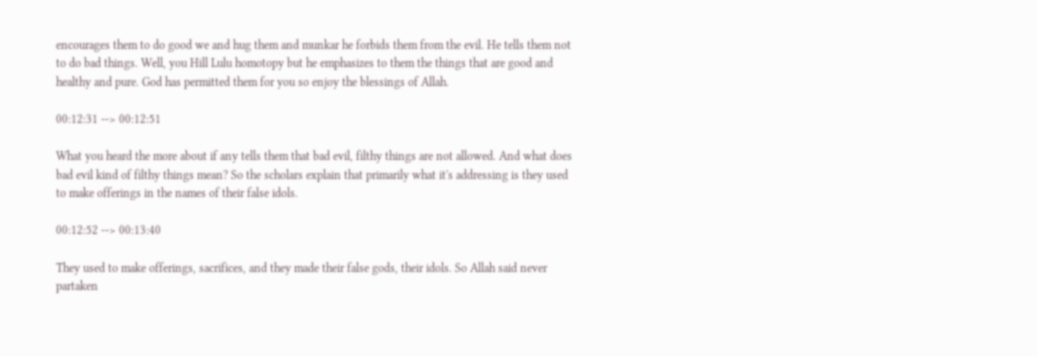encourages them to do good we and hug them and munkar he forbids them from the evil. He tells them not to do bad things. Well, you Hill Lulu homotopy but he emphasizes to them the things that are good and healthy and pure. God has permitted them for you so enjoy the blessings of Allah.

00:12:31 --> 00:12:51

What you heard the more about if any tells them that bad evil, filthy things are not allowed. And what does bad evil kind of filthy things mean? So the scholars explain that primarily what it's addressing is they used to make offerings in the names of their false idols.

00:12:52 --> 00:13:40

They used to make offerings, sacrifices, and they made their false gods, their idols. So Allah said never partaken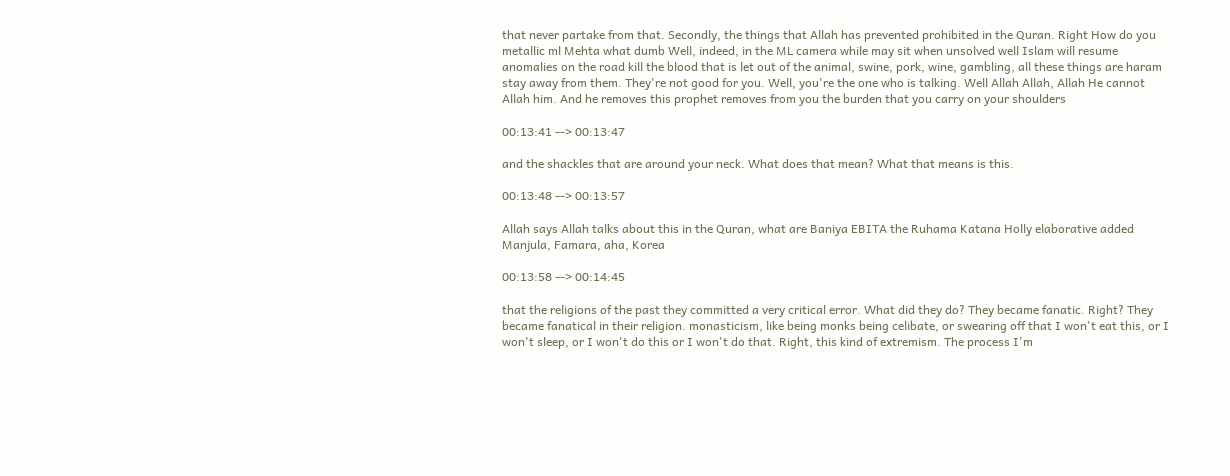that never partake from that. Secondly, the things that Allah has prevented prohibited in the Quran. Right How do you metallic ml Mehta what dumb Well, indeed, in the ML camera while may sit when unsolved well Islam will resume anomalies on the road kill the blood that is let out of the animal, swine, pork, wine, gambling, all these things are haram stay away from them. They're not good for you. Well, you're the one who is talking. Well Allah Allah, Allah He cannot Allah him. And he removes this prophet removes from you the burden that you carry on your shoulders

00:13:41 --> 00:13:47

and the shackles that are around your neck. What does that mean? What that means is this.

00:13:48 --> 00:13:57

Allah says Allah talks about this in the Quran, what are Baniya EBITA the Ruhama Katana Holly elaborative added Manjula, Famara, aha, Korea

00:13:58 --> 00:14:45

that the religions of the past they committed a very critical error. What did they do? They became fanatic. Right? They became fanatical in their religion. monasticism, like being monks being celibate, or swearing off that I won't eat this, or I won't sleep, or I won't do this or I won't do that. Right, this kind of extremism. The process I'm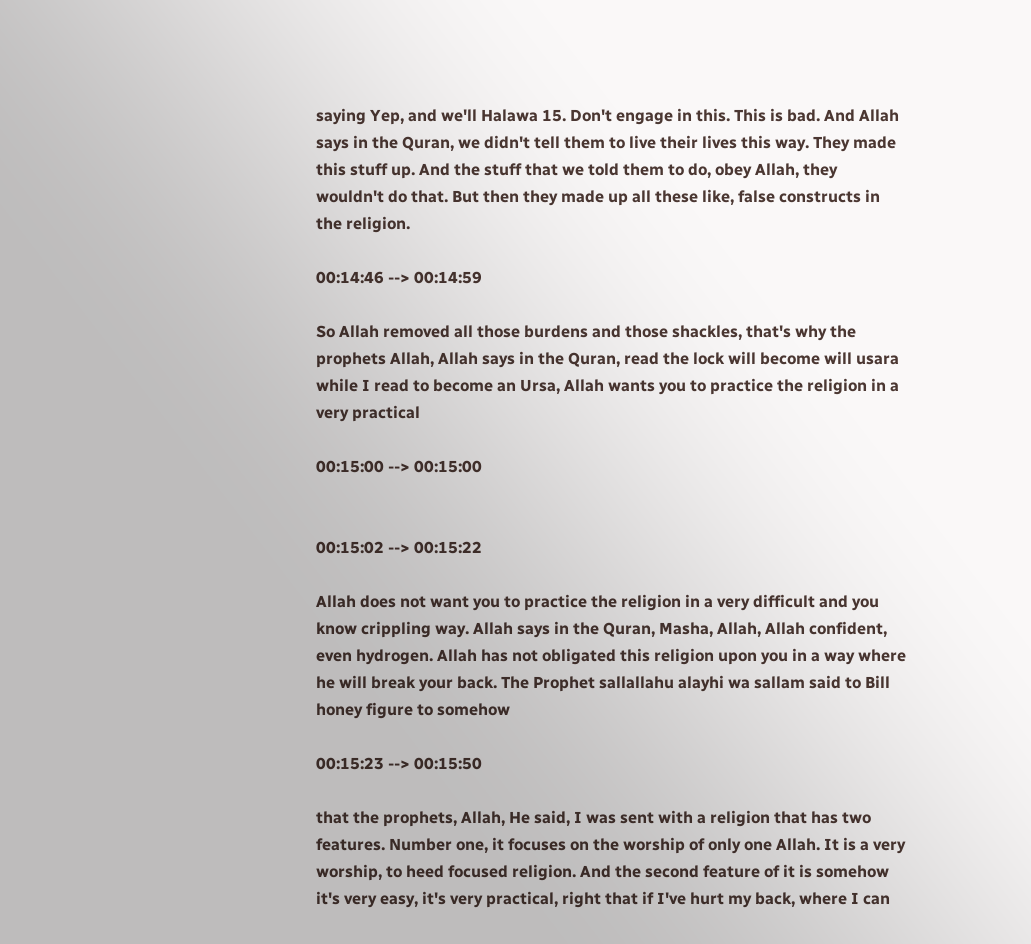saying Yep, and we'll Halawa 15. Don't engage in this. This is bad. And Allah says in the Quran, we didn't tell them to live their lives this way. They made this stuff up. And the stuff that we told them to do, obey Allah, they wouldn't do that. But then they made up all these like, false constructs in the religion.

00:14:46 --> 00:14:59

So Allah removed all those burdens and those shackles, that's why the prophets Allah, Allah says in the Quran, read the lock will become will usara while I read to become an Ursa, Allah wants you to practice the religion in a very practical

00:15:00 --> 00:15:00


00:15:02 --> 00:15:22

Allah does not want you to practice the religion in a very difficult and you know crippling way. Allah says in the Quran, Masha, Allah, Allah confident, even hydrogen. Allah has not obligated this religion upon you in a way where he will break your back. The Prophet sallallahu alayhi wa sallam said to Bill honey figure to somehow

00:15:23 --> 00:15:50

that the prophets, Allah, He said, I was sent with a religion that has two features. Number one, it focuses on the worship of only one Allah. It is a very worship, to heed focused religion. And the second feature of it is somehow it's very easy, it's very practical, right that if I've hurt my back, where I can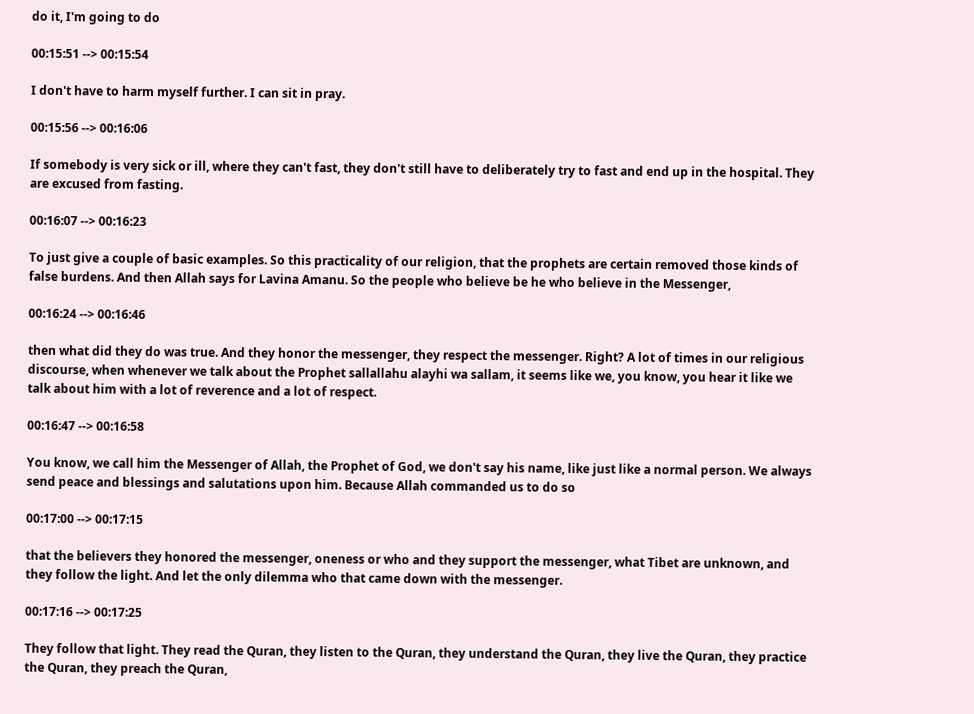do it, I'm going to do

00:15:51 --> 00:15:54

I don't have to harm myself further. I can sit in pray.

00:15:56 --> 00:16:06

If somebody is very sick or ill, where they can't fast, they don't still have to deliberately try to fast and end up in the hospital. They are excused from fasting.

00:16:07 --> 00:16:23

To just give a couple of basic examples. So this practicality of our religion, that the prophets are certain removed those kinds of false burdens. And then Allah says for Lavina Amanu. So the people who believe be he who believe in the Messenger,

00:16:24 --> 00:16:46

then what did they do was true. And they honor the messenger, they respect the messenger. Right? A lot of times in our religious discourse, when whenever we talk about the Prophet sallallahu alayhi wa sallam, it seems like we, you know, you hear it like we talk about him with a lot of reverence and a lot of respect.

00:16:47 --> 00:16:58

You know, we call him the Messenger of Allah, the Prophet of God, we don't say his name, like just like a normal person. We always send peace and blessings and salutations upon him. Because Allah commanded us to do so

00:17:00 --> 00:17:15

that the believers they honored the messenger, oneness or who and they support the messenger, what Tibet are unknown, and they follow the light. And let the only dilemma who that came down with the messenger.

00:17:16 --> 00:17:25

They follow that light. They read the Quran, they listen to the Quran, they understand the Quran, they live the Quran, they practice the Quran, they preach the Quran,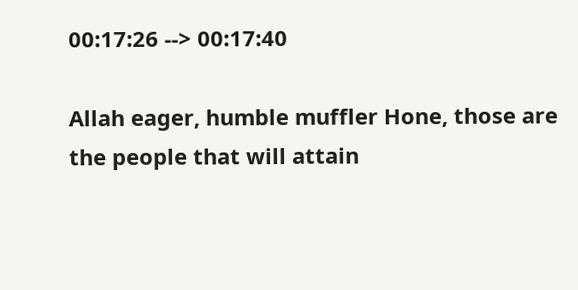00:17:26 --> 00:17:40

Allah eager, humble muffler Hone, those are the people that will attain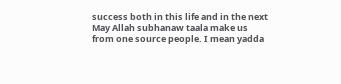success both in this life and in the next May Allah subhanaw taala make us from one source people. I mean yadda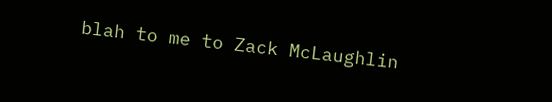blah to me to Zack McLaughlin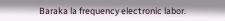Baraka la frequency electronic labor.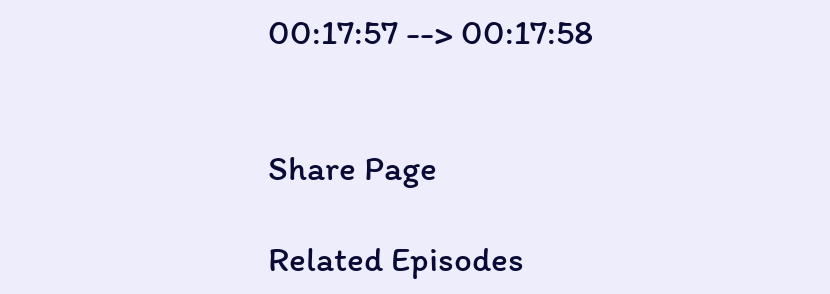00:17:57 --> 00:17:58


Share Page

Related Episodes